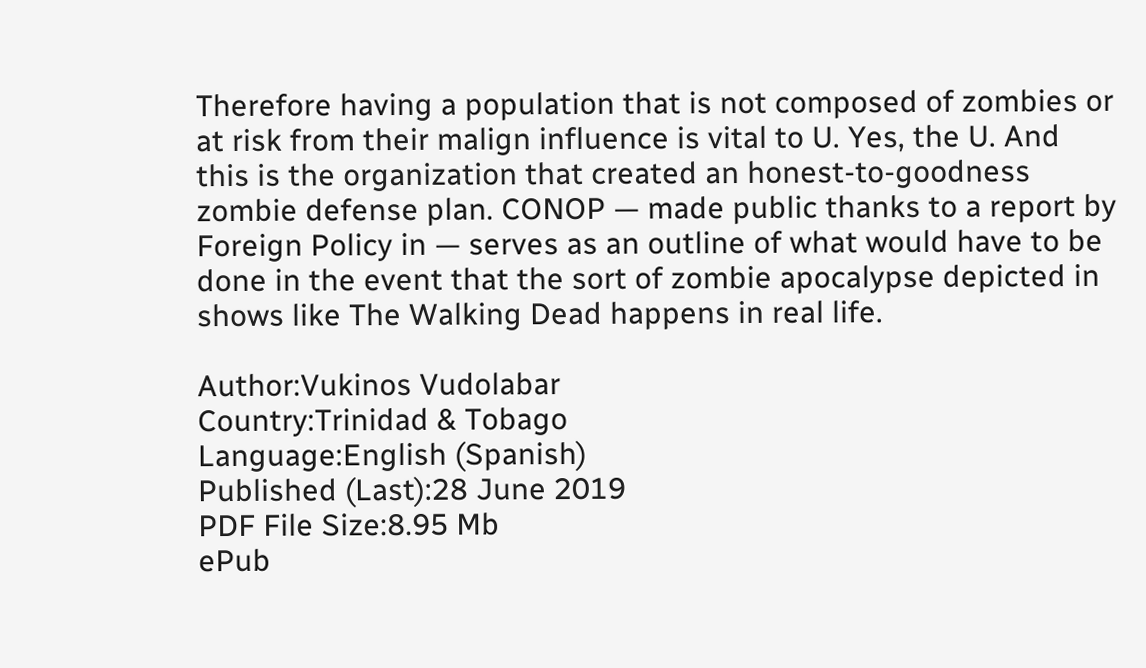Therefore having a population that is not composed of zombies or at risk from their malign influence is vital to U. Yes, the U. And this is the organization that created an honest-to-goodness zombie defense plan. CONOP — made public thanks to a report by Foreign Policy in — serves as an outline of what would have to be done in the event that the sort of zombie apocalypse depicted in shows like The Walking Dead happens in real life.

Author:Vukinos Vudolabar
Country:Trinidad & Tobago
Language:English (Spanish)
Published (Last):28 June 2019
PDF File Size:8.95 Mb
ePub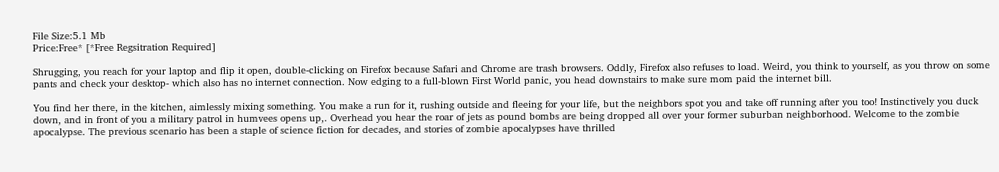File Size:5.1 Mb
Price:Free* [*Free Regsitration Required]

Shrugging, you reach for your laptop and flip it open, double-clicking on Firefox because Safari and Chrome are trash browsers. Oddly, Firefox also refuses to load. Weird, you think to yourself, as you throw on some pants and check your desktop- which also has no internet connection. Now edging to a full-blown First World panic, you head downstairs to make sure mom paid the internet bill.

You find her there, in the kitchen, aimlessly mixing something. You make a run for it, rushing outside and fleeing for your life, but the neighbors spot you and take off running after you too! Instinctively you duck down, and in front of you a military patrol in humvees opens up,. Overhead you hear the roar of jets as pound bombs are being dropped all over your former suburban neighborhood. Welcome to the zombie apocalypse. The previous scenario has been a staple of science fiction for decades, and stories of zombie apocalypses have thrilled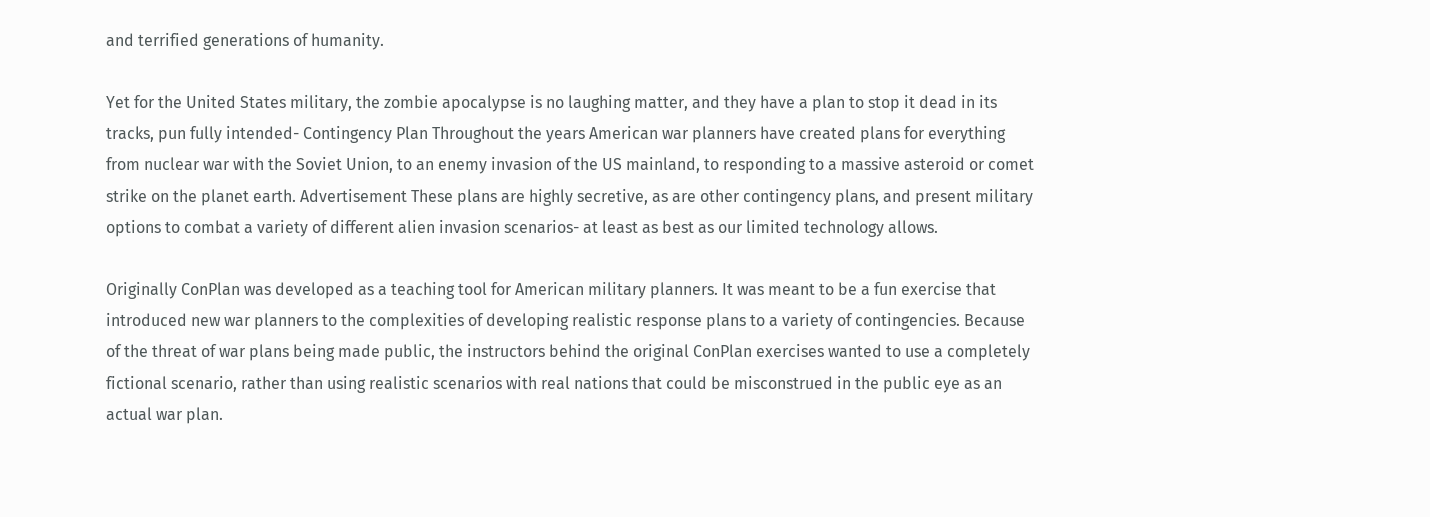and terrified generations of humanity.

Yet for the United States military, the zombie apocalypse is no laughing matter, and they have a plan to stop it dead in its tracks, pun fully intended- Contingency Plan Throughout the years American war planners have created plans for everything from nuclear war with the Soviet Union, to an enemy invasion of the US mainland, to responding to a massive asteroid or comet strike on the planet earth. Advertisement These plans are highly secretive, as are other contingency plans, and present military options to combat a variety of different alien invasion scenarios- at least as best as our limited technology allows.

Originally ConPlan was developed as a teaching tool for American military planners. It was meant to be a fun exercise that introduced new war planners to the complexities of developing realistic response plans to a variety of contingencies. Because of the threat of war plans being made public, the instructors behind the original ConPlan exercises wanted to use a completely fictional scenario, rather than using realistic scenarios with real nations that could be misconstrued in the public eye as an actual war plan.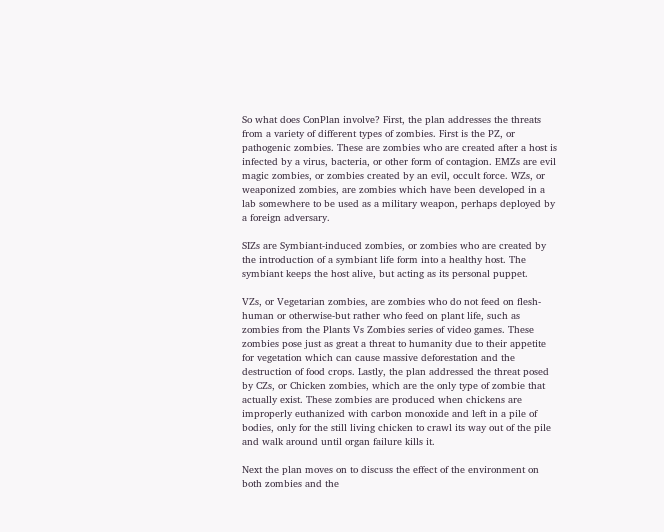So what does ConPlan involve? First, the plan addresses the threats from a variety of different types of zombies. First is the PZ, or pathogenic zombies. These are zombies who are created after a host is infected by a virus, bacteria, or other form of contagion. EMZs are evil magic zombies, or zombies created by an evil, occult force. WZs, or weaponized zombies, are zombies which have been developed in a lab somewhere to be used as a military weapon, perhaps deployed by a foreign adversary.

SIZs are Symbiant-induced zombies, or zombies who are created by the introduction of a symbiant life form into a healthy host. The symbiant keeps the host alive, but acting as its personal puppet.

VZs, or Vegetarian zombies, are zombies who do not feed on flesh- human or otherwise-but rather who feed on plant life, such as zombies from the Plants Vs Zombies series of video games. These zombies pose just as great a threat to humanity due to their appetite for vegetation which can cause massive deforestation and the destruction of food crops. Lastly, the plan addressed the threat posed by CZs, or Chicken zombies, which are the only type of zombie that actually exist. These zombies are produced when chickens are improperly euthanized with carbon monoxide and left in a pile of bodies, only for the still living chicken to crawl its way out of the pile and walk around until organ failure kills it.

Next the plan moves on to discuss the effect of the environment on both zombies and the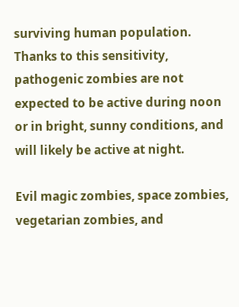surviving human population. Thanks to this sensitivity, pathogenic zombies are not expected to be active during noon or in bright, sunny conditions, and will likely be active at night.

Evil magic zombies, space zombies, vegetarian zombies, and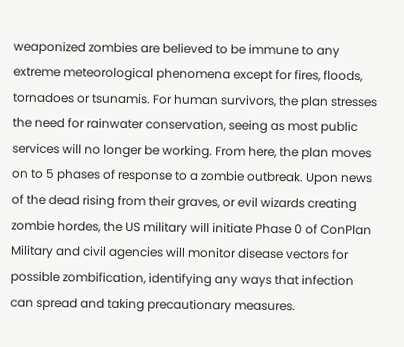weaponized zombies are believed to be immune to any extreme meteorological phenomena except for fires, floods, tornadoes or tsunamis. For human survivors, the plan stresses the need for rainwater conservation, seeing as most public services will no longer be working. From here, the plan moves on to 5 phases of response to a zombie outbreak. Upon news of the dead rising from their graves, or evil wizards creating zombie hordes, the US military will initiate Phase 0 of ConPlan Military and civil agencies will monitor disease vectors for possible zombification, identifying any ways that infection can spread and taking precautionary measures.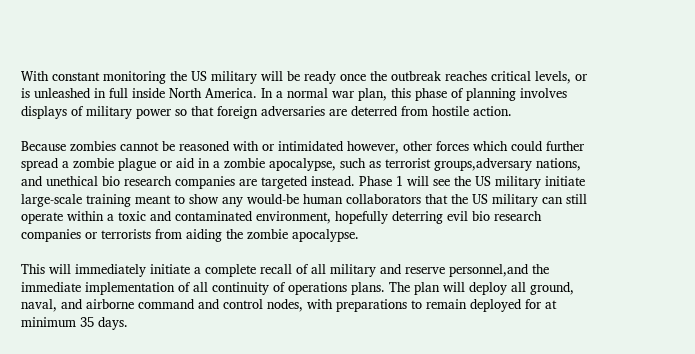With constant monitoring the US military will be ready once the outbreak reaches critical levels, or is unleashed in full inside North America. In a normal war plan, this phase of planning involves displays of military power so that foreign adversaries are deterred from hostile action.

Because zombies cannot be reasoned with or intimidated however, other forces which could further spread a zombie plague or aid in a zombie apocalypse, such as terrorist groups,adversary nations, and unethical bio research companies are targeted instead. Phase 1 will see the US military initiate large-scale training meant to show any would-be human collaborators that the US military can still operate within a toxic and contaminated environment, hopefully deterring evil bio research companies or terrorists from aiding the zombie apocalypse.

This will immediately initiate a complete recall of all military and reserve personnel,and the immediate implementation of all continuity of operations plans. The plan will deploy all ground, naval, and airborne command and control nodes, with preparations to remain deployed for at minimum 35 days.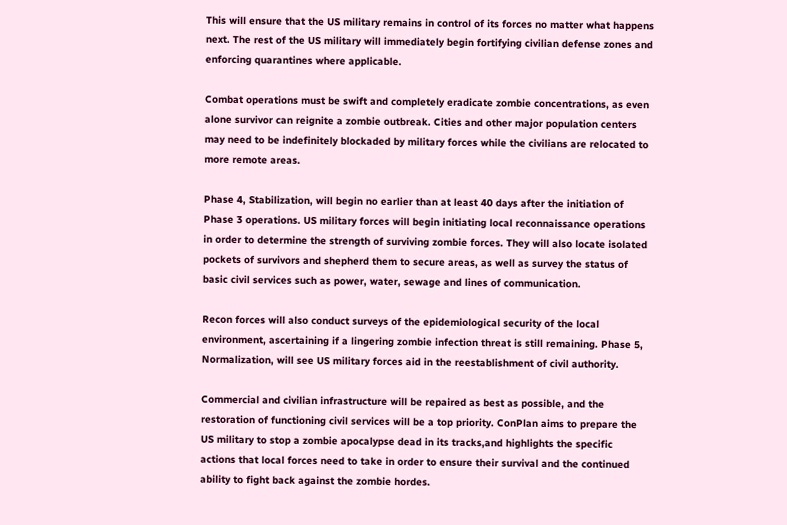This will ensure that the US military remains in control of its forces no matter what happens next. The rest of the US military will immediately begin fortifying civilian defense zones and enforcing quarantines where applicable.

Combat operations must be swift and completely eradicate zombie concentrations, as even alone survivor can reignite a zombie outbreak. Cities and other major population centers may need to be indefinitely blockaded by military forces while the civilians are relocated to more remote areas.

Phase 4, Stabilization, will begin no earlier than at least 40 days after the initiation of Phase 3 operations. US military forces will begin initiating local reconnaissance operations in order to determine the strength of surviving zombie forces. They will also locate isolated pockets of survivors and shepherd them to secure areas, as well as survey the status of basic civil services such as power, water, sewage and lines of communication.

Recon forces will also conduct surveys of the epidemiological security of the local environment, ascertaining if a lingering zombie infection threat is still remaining. Phase 5, Normalization, will see US military forces aid in the reestablishment of civil authority.

Commercial and civilian infrastructure will be repaired as best as possible, and the restoration of functioning civil services will be a top priority. ConPlan aims to prepare the US military to stop a zombie apocalypse dead in its tracks,and highlights the specific actions that local forces need to take in order to ensure their survival and the continued ability to fight back against the zombie hordes.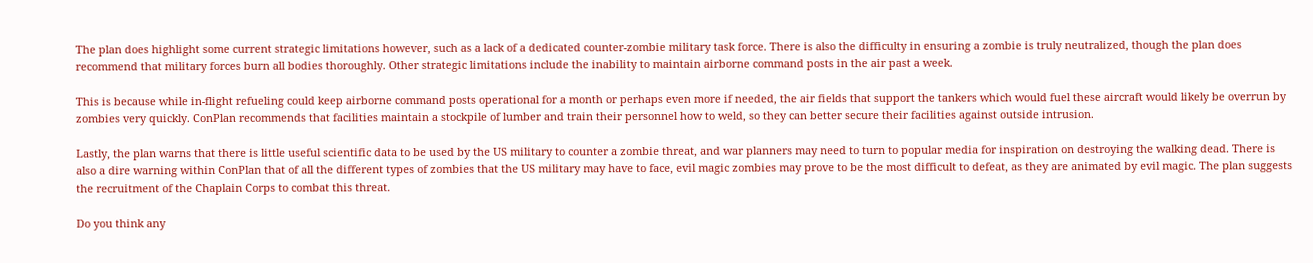The plan does highlight some current strategic limitations however, such as a lack of a dedicated counter-zombie military task force. There is also the difficulty in ensuring a zombie is truly neutralized, though the plan does recommend that military forces burn all bodies thoroughly. Other strategic limitations include the inability to maintain airborne command posts in the air past a week.

This is because while in-flight refueling could keep airborne command posts operational for a month or perhaps even more if needed, the air fields that support the tankers which would fuel these aircraft would likely be overrun by zombies very quickly. ConPlan recommends that facilities maintain a stockpile of lumber and train their personnel how to weld, so they can better secure their facilities against outside intrusion.

Lastly, the plan warns that there is little useful scientific data to be used by the US military to counter a zombie threat, and war planners may need to turn to popular media for inspiration on destroying the walking dead. There is also a dire warning within ConPlan that of all the different types of zombies that the US military may have to face, evil magic zombies may prove to be the most difficult to defeat, as they are animated by evil magic. The plan suggests the recruitment of the Chaplain Corps to combat this threat.

Do you think any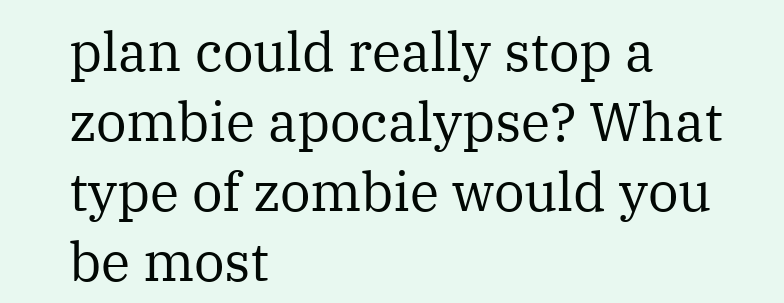plan could really stop a zombie apocalypse? What type of zombie would you be most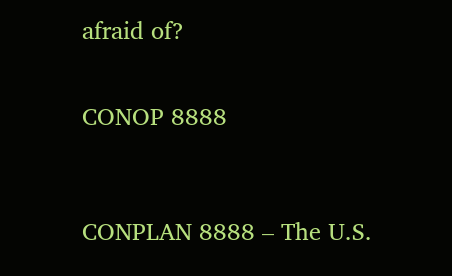afraid of?


CONOP 8888



CONPLAN 8888 – The U.S.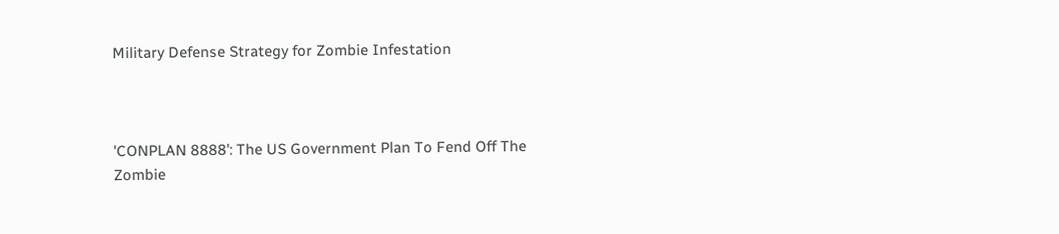Military Defense Strategy for Zombie Infestation



'CONPLAN 8888': The US Government Plan To Fend Off The Zombie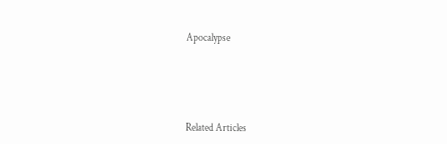Apocalypse





Related Articles